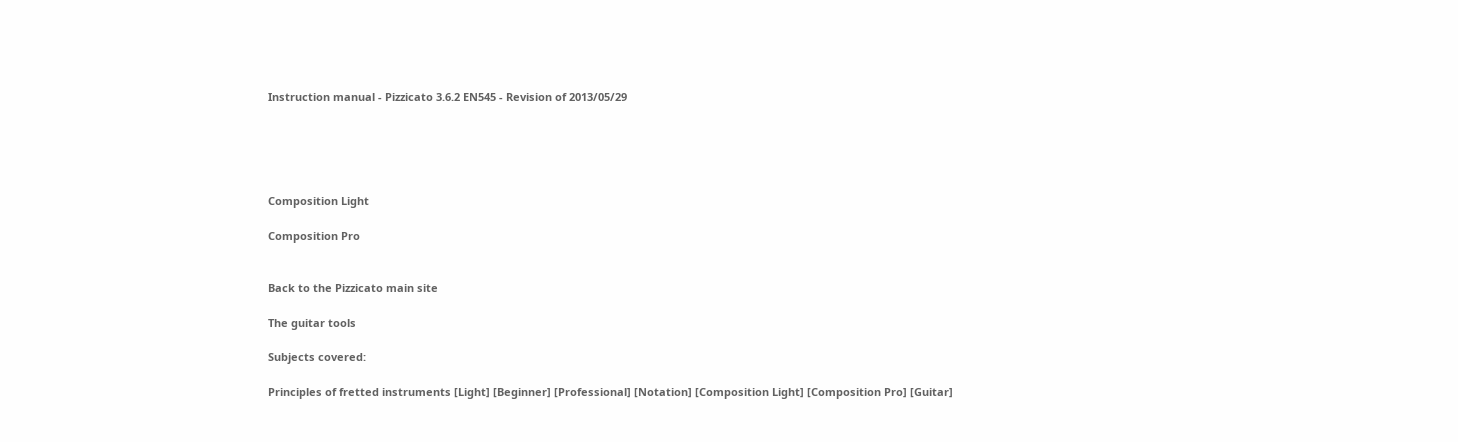Instruction manual - Pizzicato 3.6.2 EN545 - Revision of 2013/05/29





Composition Light

Composition Pro


Back to the Pizzicato main site

The guitar tools

Subjects covered:

Principles of fretted instruments [Light] [Beginner] [Professional] [Notation] [Composition Light] [Composition Pro] [Guitar]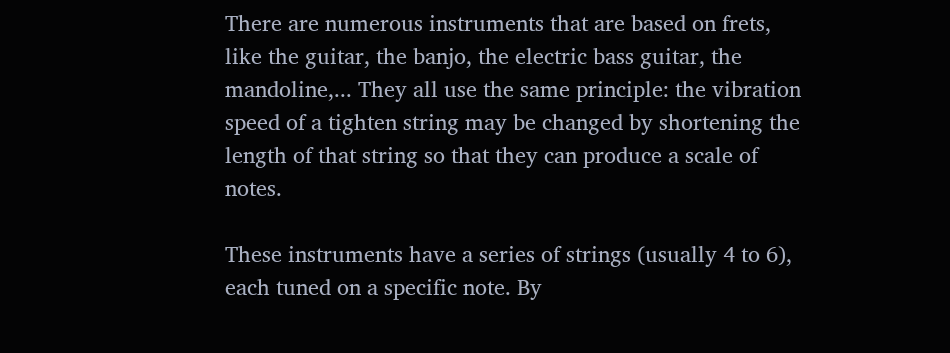There are numerous instruments that are based on frets, like the guitar, the banjo, the electric bass guitar, the mandoline,... They all use the same principle: the vibration speed of a tighten string may be changed by shortening the length of that string so that they can produce a scale of notes.

These instruments have a series of strings (usually 4 to 6), each tuned on a specific note. By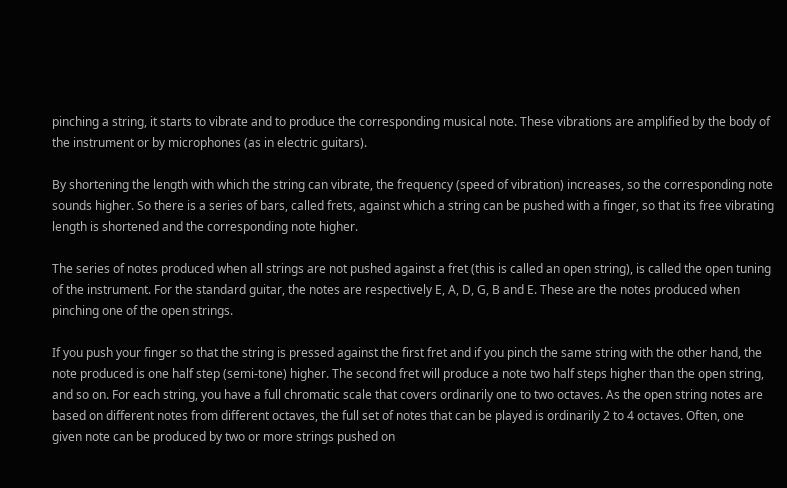pinching a string, it starts to vibrate and to produce the corresponding musical note. These vibrations are amplified by the body of the instrument or by microphones (as in electric guitars).

By shortening the length with which the string can vibrate, the frequency (speed of vibration) increases, so the corresponding note sounds higher. So there is a series of bars, called frets, against which a string can be pushed with a finger, so that its free vibrating length is shortened and the corresponding note higher.

The series of notes produced when all strings are not pushed against a fret (this is called an open string), is called the open tuning of the instrument. For the standard guitar, the notes are respectively E, A, D, G, B and E. These are the notes produced when pinching one of the open strings.

If you push your finger so that the string is pressed against the first fret and if you pinch the same string with the other hand, the note produced is one half step (semi-tone) higher. The second fret will produce a note two half steps higher than the open string, and so on. For each string, you have a full chromatic scale that covers ordinarily one to two octaves. As the open string notes are based on different notes from different octaves, the full set of notes that can be played is ordinarily 2 to 4 octaves. Often, one given note can be produced by two or more strings pushed on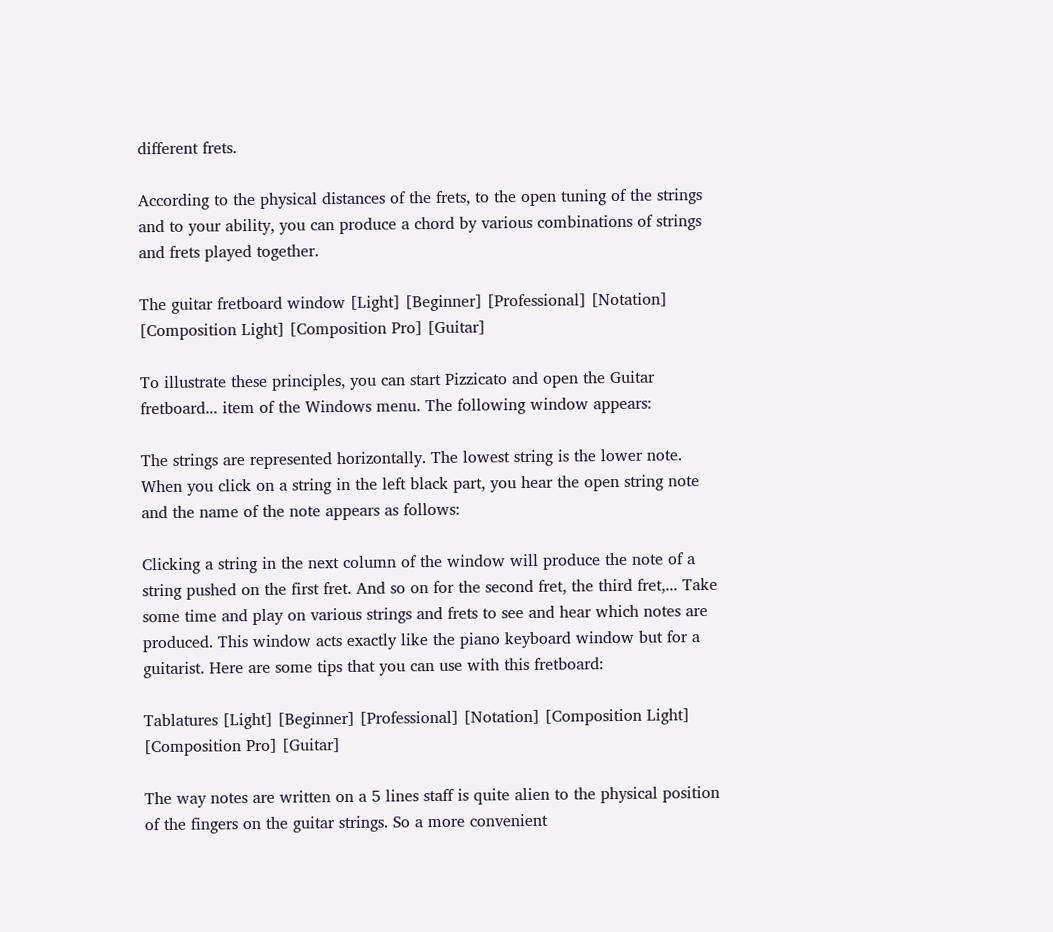different frets.

According to the physical distances of the frets, to the open tuning of the strings and to your ability, you can produce a chord by various combinations of strings and frets played together.

The guitar fretboard window [Light] [Beginner] [Professional] [Notation] [Composition Light] [Composition Pro] [Guitar]

To illustrate these principles, you can start Pizzicato and open the Guitar fretboard... item of the Windows menu. The following window appears:

The strings are represented horizontally. The lowest string is the lower note. When you click on a string in the left black part, you hear the open string note and the name of the note appears as follows:

Clicking a string in the next column of the window will produce the note of a string pushed on the first fret. And so on for the second fret, the third fret,... Take some time and play on various strings and frets to see and hear which notes are produced. This window acts exactly like the piano keyboard window but for a guitarist. Here are some tips that you can use with this fretboard:

Tablatures [Light] [Beginner] [Professional] [Notation] [Composition Light] [Composition Pro] [Guitar]

The way notes are written on a 5 lines staff is quite alien to the physical position of the fingers on the guitar strings. So a more convenient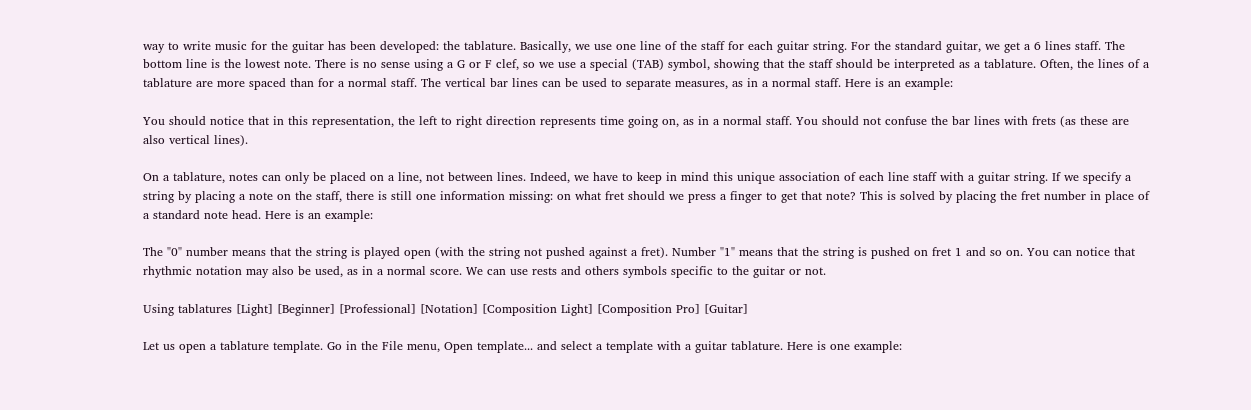way to write music for the guitar has been developed: the tablature. Basically, we use one line of the staff for each guitar string. For the standard guitar, we get a 6 lines staff. The bottom line is the lowest note. There is no sense using a G or F clef, so we use a special (TAB) symbol, showing that the staff should be interpreted as a tablature. Often, the lines of a tablature are more spaced than for a normal staff. The vertical bar lines can be used to separate measures, as in a normal staff. Here is an example:

You should notice that in this representation, the left to right direction represents time going on, as in a normal staff. You should not confuse the bar lines with frets (as these are also vertical lines).

On a tablature, notes can only be placed on a line, not between lines. Indeed, we have to keep in mind this unique association of each line staff with a guitar string. If we specify a string by placing a note on the staff, there is still one information missing: on what fret should we press a finger to get that note? This is solved by placing the fret number in place of a standard note head. Here is an example:

The "0" number means that the string is played open (with the string not pushed against a fret). Number "1" means that the string is pushed on fret 1 and so on. You can notice that rhythmic notation may also be used, as in a normal score. We can use rests and others symbols specific to the guitar or not.

Using tablatures [Light] [Beginner] [Professional] [Notation] [Composition Light] [Composition Pro] [Guitar]

Let us open a tablature template. Go in the File menu, Open template... and select a template with a guitar tablature. Here is one example: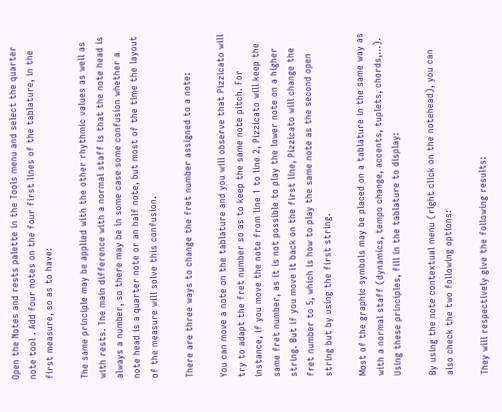Open the Notes and rests palette in the Tools menu and select the quarter note tool . Add four notes on the four first lines of the tablature, in the first measure, so as to have:

The same principle may be applied with the other rhythmic values as well as with rests. The main difference with a normal staff is that the note head is always a number, so there may be in some case some confusion whether a note head is a quarter note or an half note, but most of the time the layout of the measure will solve this confusion.

There are three ways to change the fret number assigned to a note:

You can move a note on the tablature and you will observe that Pizzicato will try to adapt the fret number so as to keep the same note pitch. For instance, if you move the note from line 1 to line 2, Pizzicato will keep the same fret number, as it is not possible to play the lower note on a higher string. But if you move it back on the first line, Pizzicato will change the fret number to 5, which is how to play the same note as the second open string but by using the first string.

Most of the graphic symbols may be placed on a tablature in the same way as with a normal staff (dynamics, tempo change, accents, tuplets, chords,...). Using these principles, fill in the tablature to display:

By using the note contextual menu (right click on the notehead), you can also check the two following options:

They will respectively give the following results: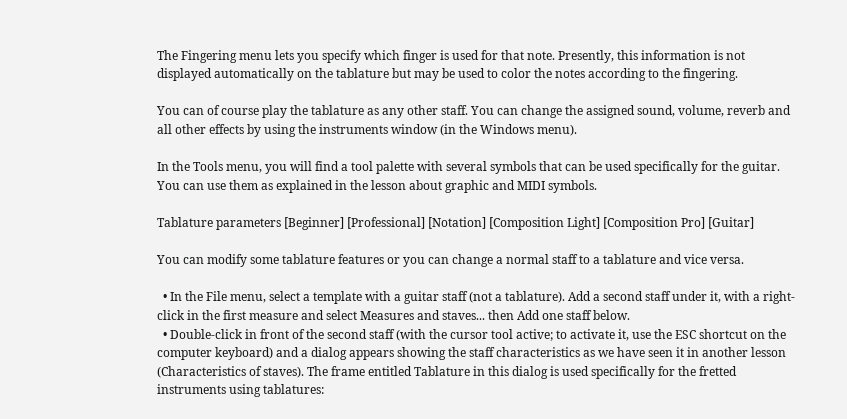The Fingering menu lets you specify which finger is used for that note. Presently, this information is not displayed automatically on the tablature but may be used to color the notes according to the fingering.

You can of course play the tablature as any other staff. You can change the assigned sound, volume, reverb and all other effects by using the instruments window (in the Windows menu).

In the Tools menu, you will find a tool palette with several symbols that can be used specifically for the guitar. You can use them as explained in the lesson about graphic and MIDI symbols.

Tablature parameters [Beginner] [Professional] [Notation] [Composition Light] [Composition Pro] [Guitar]

You can modify some tablature features or you can change a normal staff to a tablature and vice versa.

  • In the File menu, select a template with a guitar staff (not a tablature). Add a second staff under it, with a right-click in the first measure and select Measures and staves... then Add one staff below.
  • Double-click in front of the second staff (with the cursor tool active; to activate it, use the ESC shortcut on the computer keyboard) and a dialog appears showing the staff characteristics as we have seen it in another lesson (Characteristics of staves). The frame entitled Tablature in this dialog is used specifically for the fretted instruments using tablatures: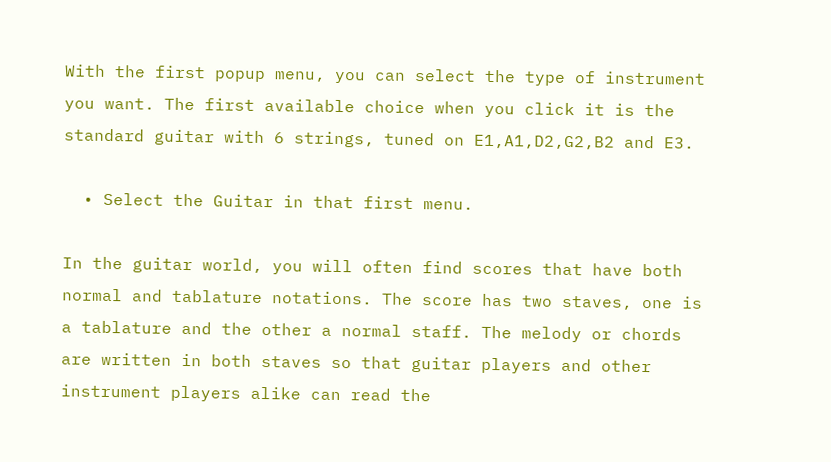With the first popup menu, you can select the type of instrument you want. The first available choice when you click it is the standard guitar with 6 strings, tuned on E1,A1,D2,G2,B2 and E3.

  • Select the Guitar in that first menu.

In the guitar world, you will often find scores that have both normal and tablature notations. The score has two staves, one is a tablature and the other a normal staff. The melody or chords are written in both staves so that guitar players and other instrument players alike can read the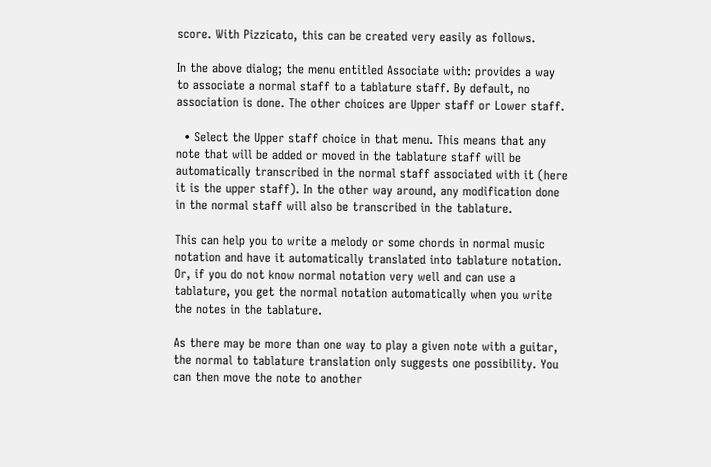score. With Pizzicato, this can be created very easily as follows.

In the above dialog; the menu entitled Associate with: provides a way to associate a normal staff to a tablature staff. By default, no association is done. The other choices are Upper staff or Lower staff.

  • Select the Upper staff choice in that menu. This means that any note that will be added or moved in the tablature staff will be automatically transcribed in the normal staff associated with it (here it is the upper staff). In the other way around, any modification done in the normal staff will also be transcribed in the tablature.

This can help you to write a melody or some chords in normal music notation and have it automatically translated into tablature notation. Or, if you do not know normal notation very well and can use a tablature, you get the normal notation automatically when you write the notes in the tablature.

As there may be more than one way to play a given note with a guitar, the normal to tablature translation only suggests one possibility. You can then move the note to another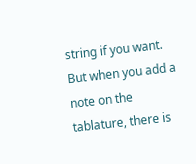string if you want. But when you add a note on the tablature, there is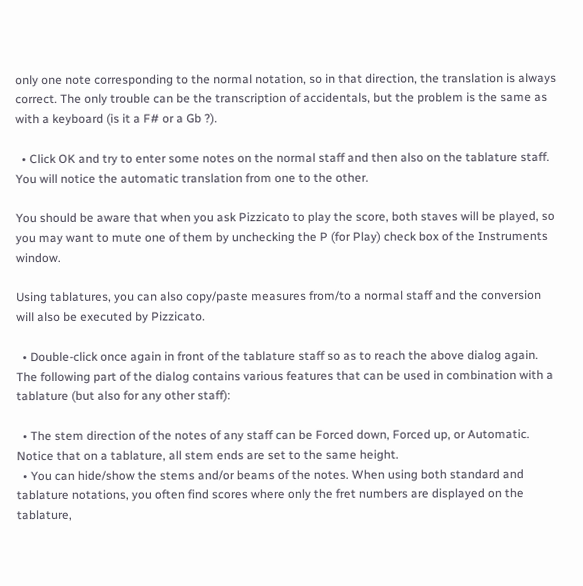only one note corresponding to the normal notation, so in that direction, the translation is always correct. The only trouble can be the transcription of accidentals, but the problem is the same as with a keyboard (is it a F# or a Gb ?).

  • Click OK and try to enter some notes on the normal staff and then also on the tablature staff. You will notice the automatic translation from one to the other.

You should be aware that when you ask Pizzicato to play the score, both staves will be played, so you may want to mute one of them by unchecking the P (for Play) check box of the Instruments window.

Using tablatures, you can also copy/paste measures from/to a normal staff and the conversion will also be executed by Pizzicato.

  • Double-click once again in front of the tablature staff so as to reach the above dialog again. The following part of the dialog contains various features that can be used in combination with a tablature (but also for any other staff):

  • The stem direction of the notes of any staff can be Forced down, Forced up, or Automatic. Notice that on a tablature, all stem ends are set to the same height.
  • You can hide/show the stems and/or beams of the notes. When using both standard and tablature notations, you often find scores where only the fret numbers are displayed on the tablature,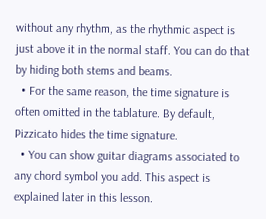without any rhythm, as the rhythmic aspect is just above it in the normal staff. You can do that by hiding both stems and beams.
  • For the same reason, the time signature is often omitted in the tablature. By default, Pizzicato hides the time signature.
  • You can show guitar diagrams associated to any chord symbol you add. This aspect is explained later in this lesson.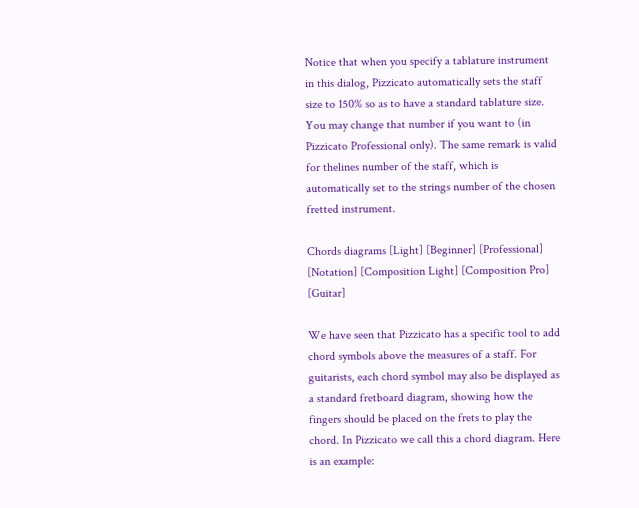Notice that when you specify a tablature instrument in this dialog, Pizzicato automatically sets the staff size to 150% so as to have a standard tablature size. You may change that number if you want to (in Pizzicato Professional only). The same remark is valid for thelines number of the staff, which is automatically set to the strings number of the chosen fretted instrument.

Chords diagrams [Light] [Beginner] [Professional] [Notation] [Composition Light] [Composition Pro] [Guitar]

We have seen that Pizzicato has a specific tool to add chord symbols above the measures of a staff. For guitarists, each chord symbol may also be displayed as a standard fretboard diagram, showing how the fingers should be placed on the frets to play the chord. In Pizzicato we call this a chord diagram. Here is an example: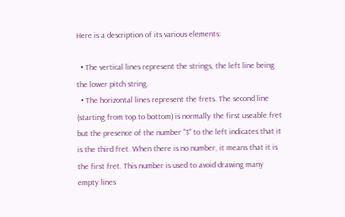Here is a description of its various elements:

  • The vertical lines represent the strings, the left line being the lower pitch string.
  • The horizontal lines represent the frets. The second line (starting from top to bottom) is normally the first useable fret but the presence of the number "3" to the left indicates that it is the third fret. When there is no number, it means that it is the first fret. This number is used to avoid drawing many empty lines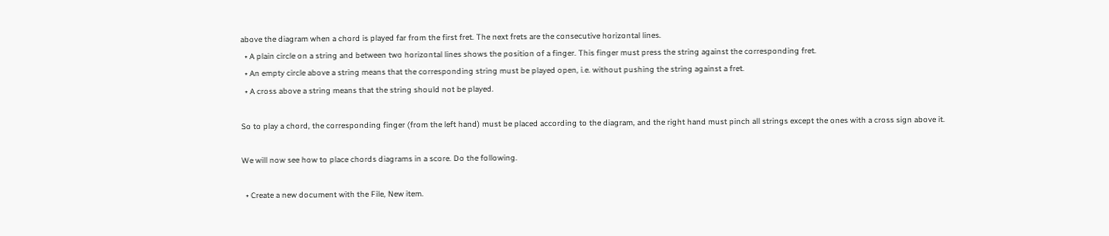above the diagram when a chord is played far from the first fret. The next frets are the consecutive horizontal lines.
  • A plain circle on a string and between two horizontal lines shows the position of a finger. This finger must press the string against the corresponding fret.
  • An empty circle above a string means that the corresponding string must be played open, i.e. without pushing the string against a fret.
  • A cross above a string means that the string should not be played.

So to play a chord, the corresponding finger (from the left hand) must be placed according to the diagram, and the right hand must pinch all strings except the ones with a cross sign above it.

We will now see how to place chords diagrams in a score. Do the following.

  • Create a new document with the File, New item.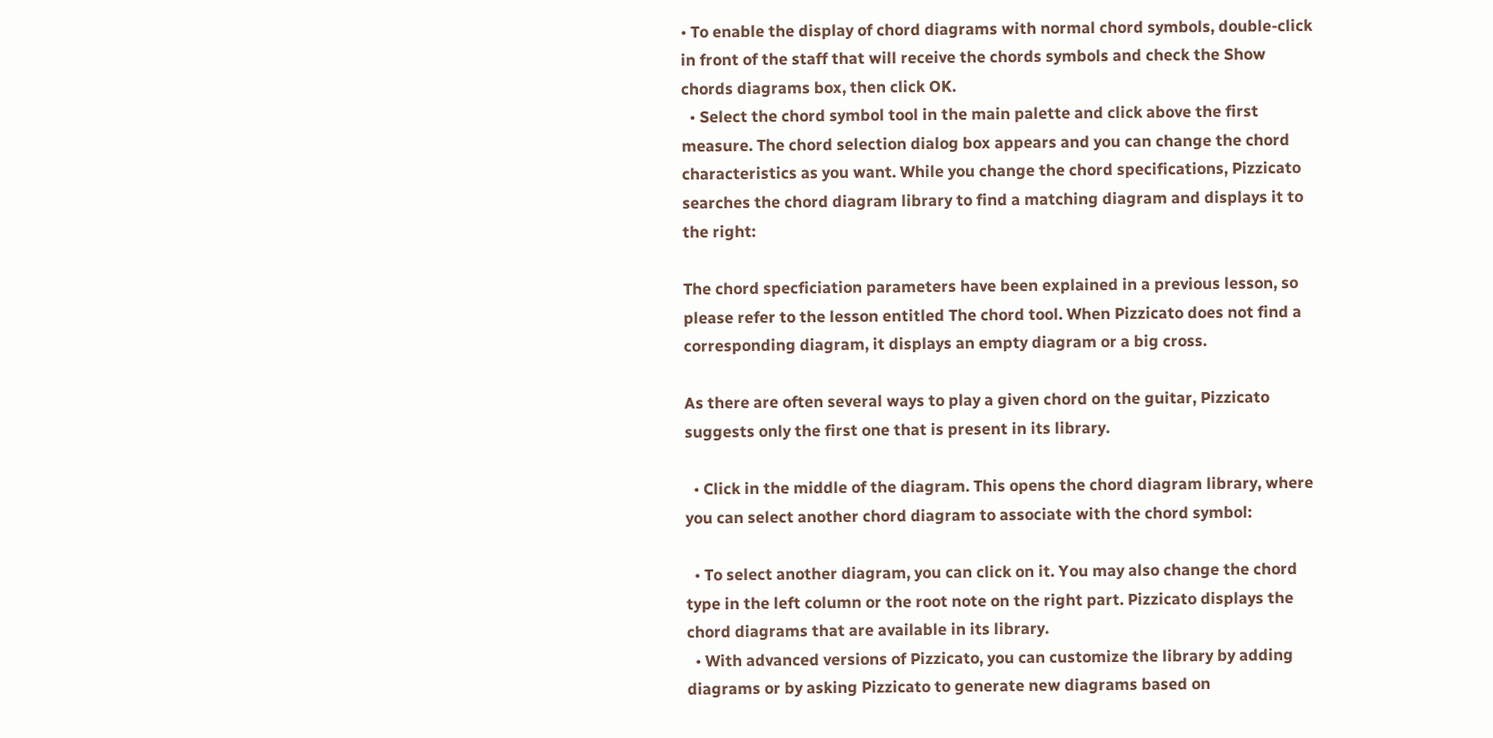• To enable the display of chord diagrams with normal chord symbols, double-click in front of the staff that will receive the chords symbols and check the Show chords diagrams box, then click OK.
  • Select the chord symbol tool in the main palette and click above the first measure. The chord selection dialog box appears and you can change the chord characteristics as you want. While you change the chord specifications, Pizzicato searches the chord diagram library to find a matching diagram and displays it to the right:

The chord specficiation parameters have been explained in a previous lesson, so please refer to the lesson entitled The chord tool. When Pizzicato does not find a corresponding diagram, it displays an empty diagram or a big cross.

As there are often several ways to play a given chord on the guitar, Pizzicato suggests only the first one that is present in its library.

  • Click in the middle of the diagram. This opens the chord diagram library, where you can select another chord diagram to associate with the chord symbol:

  • To select another diagram, you can click on it. You may also change the chord type in the left column or the root note on the right part. Pizzicato displays the chord diagrams that are available in its library.
  • With advanced versions of Pizzicato, you can customize the library by adding diagrams or by asking Pizzicato to generate new diagrams based on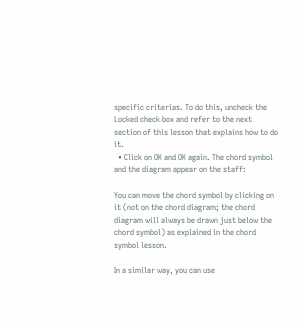specific criterias. To do this, uncheck the Locked check box and refer to the next section of this lesson that explains how to do it.
  • Click on OK and OK again. The chord symbol and the diagram appear on the staff:

You can move the chord symbol by clicking on it (not on the chord diagram; the chord diagram will always be drawn just below the chord symbol) as explained in the chord symbol lesson.

In a similar way, you can use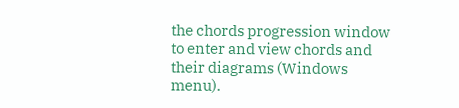the chords progression window to enter and view chords and their diagrams (Windows menu).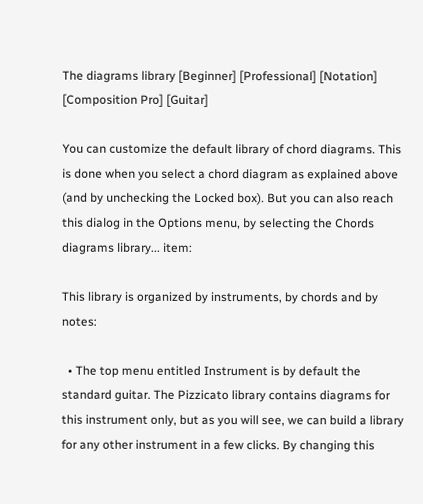The diagrams library [Beginner] [Professional] [Notation] [Composition Pro] [Guitar]

You can customize the default library of chord diagrams. This is done when you select a chord diagram as explained above (and by unchecking the Locked box). But you can also reach this dialog in the Options menu, by selecting the Chords diagrams library... item:

This library is organized by instruments, by chords and by notes:

  • The top menu entitled Instrument is by default the standard guitar. The Pizzicato library contains diagrams for this instrument only, but as you will see, we can build a library for any other instrument in a few clicks. By changing this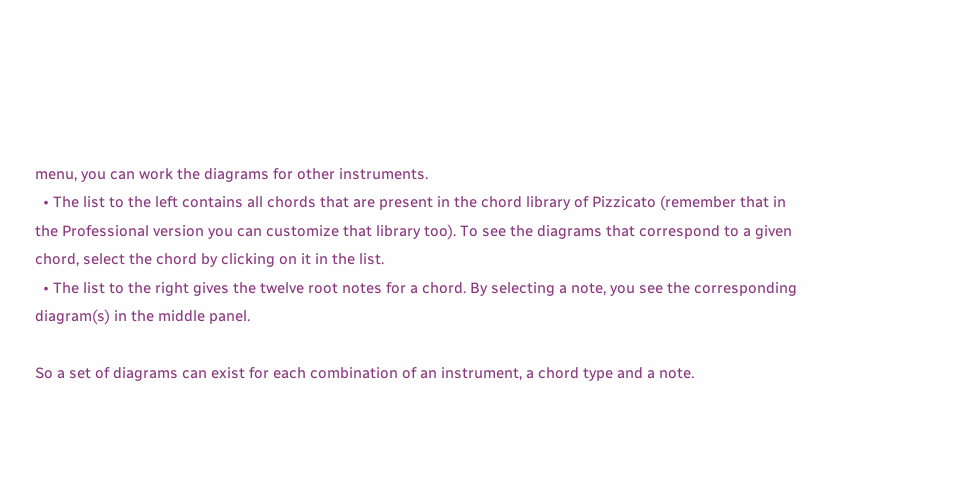menu, you can work the diagrams for other instruments.
  • The list to the left contains all chords that are present in the chord library of Pizzicato (remember that in the Professional version you can customize that library too). To see the diagrams that correspond to a given chord, select the chord by clicking on it in the list.
  • The list to the right gives the twelve root notes for a chord. By selecting a note, you see the corresponding diagram(s) in the middle panel.

So a set of diagrams can exist for each combination of an instrument, a chord type and a note.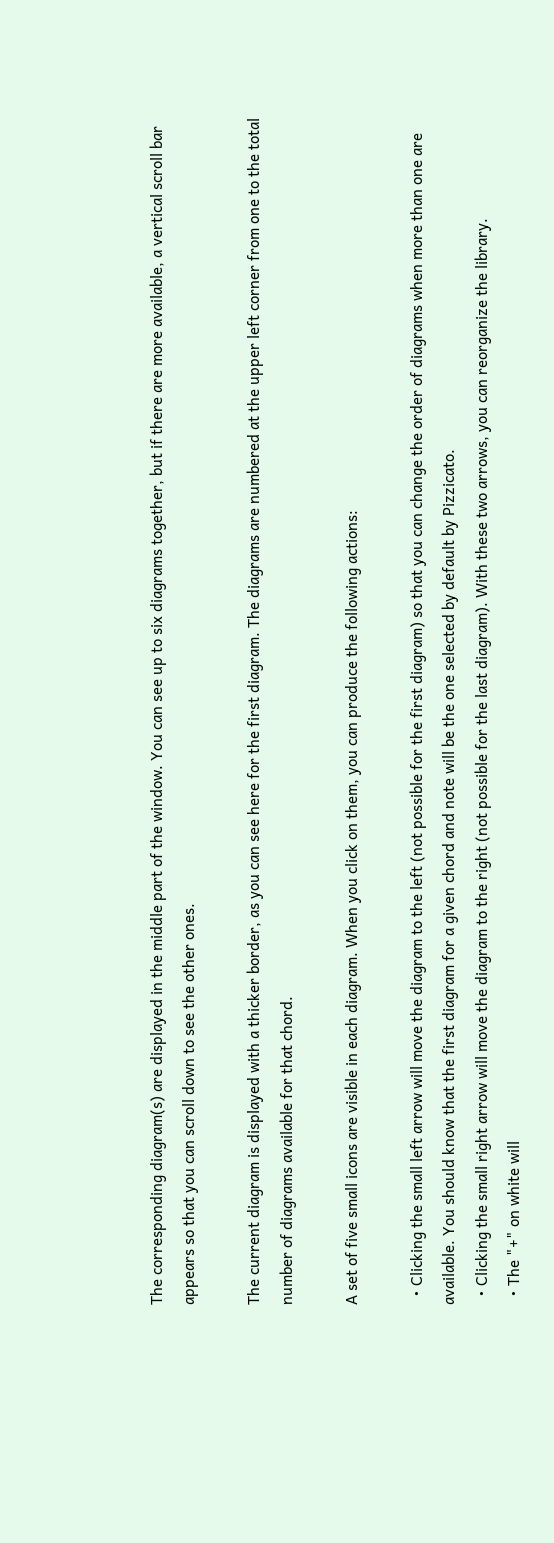The corresponding diagram(s) are displayed in the middle part of the window. You can see up to six diagrams together, but if there are more available, a vertical scroll bar appears so that you can scroll down to see the other ones.

The current diagram is displayed with a thicker border, as you can see here for the first diagram. The diagrams are numbered at the upper left corner from one to the total number of diagrams available for that chord.

A set of five small icons are visible in each diagram. When you click on them, you can produce the following actions:

  • Clicking the small left arrow will move the diagram to the left (not possible for the first diagram) so that you can change the order of diagrams when more than one are available. You should know that the first diagram for a given chord and note will be the one selected by default by Pizzicato.
  • Clicking the small right arrow will move the diagram to the right (not possible for the last diagram). With these two arrows, you can reorganize the library.
  • The "+" on white will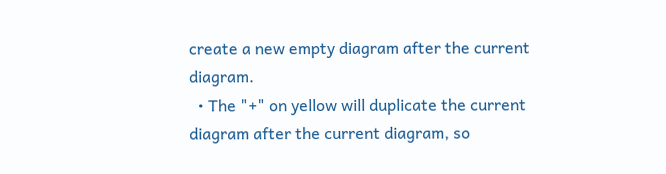create a new empty diagram after the current diagram.
  • The "+" on yellow will duplicate the current diagram after the current diagram, so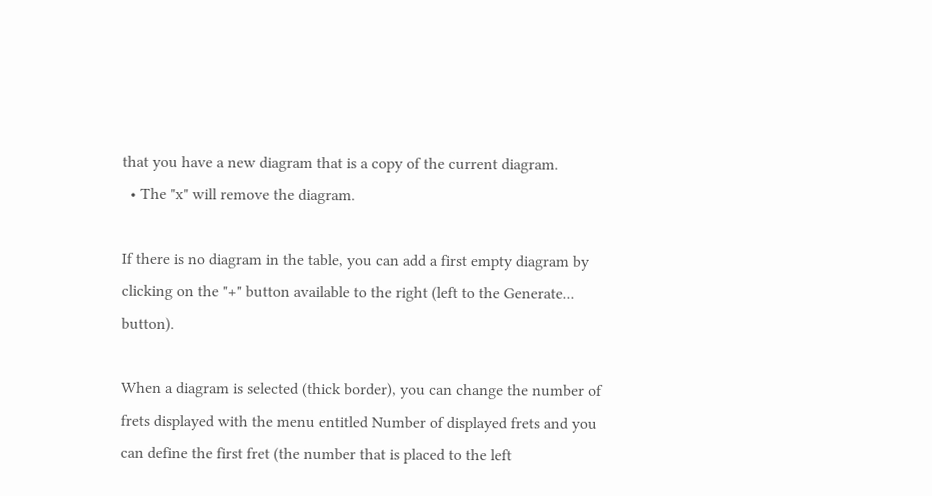that you have a new diagram that is a copy of the current diagram.
  • The "x" will remove the diagram.

If there is no diagram in the table, you can add a first empty diagram by clicking on the "+" button available to the right (left to the Generate... button).

When a diagram is selected (thick border), you can change the number of frets displayed with the menu entitled Number of displayed frets and you can define the first fret (the number that is placed to the left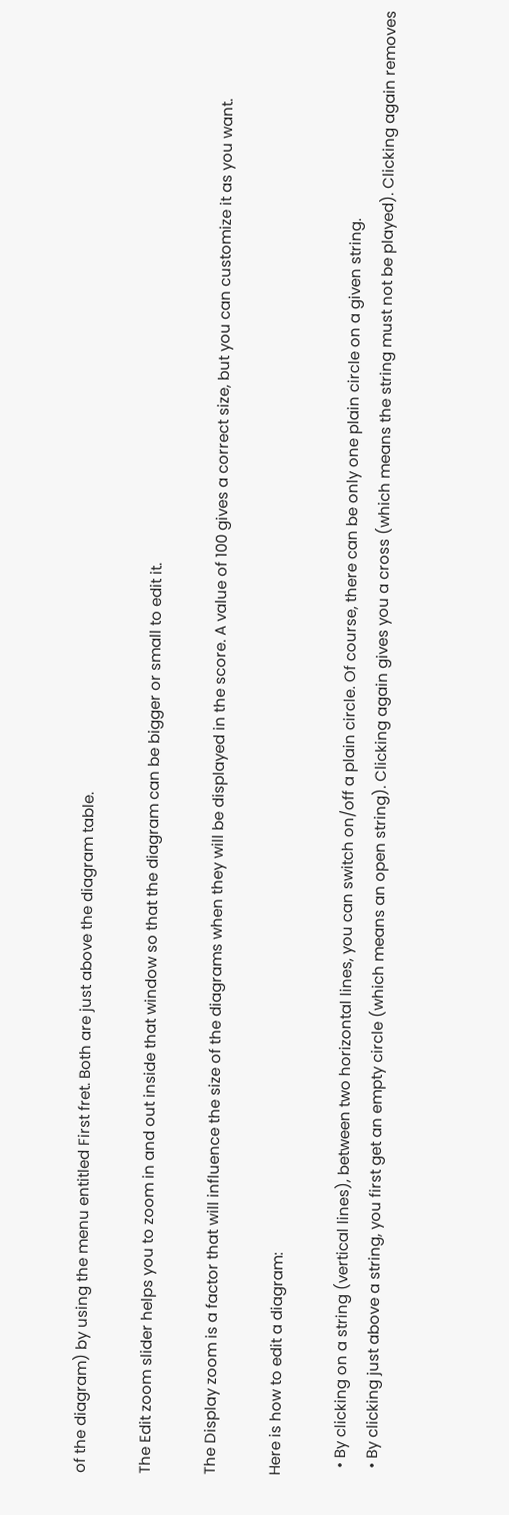of the diagram) by using the menu entitled First fret. Both are just above the diagram table.

The Edit zoom slider helps you to zoom in and out inside that window so that the diagram can be bigger or small to edit it.

The Display zoom is a factor that will influence the size of the diagrams when they will be displayed in the score. A value of 100 gives a correct size, but you can customize it as you want.

Here is how to edit a diagram:

  • By clicking on a string (vertical lines), between two horizontal lines, you can switch on/off a plain circle. Of course, there can be only one plain circle on a given string.
  • By clicking just above a string, you first get an empty circle (which means an open string). Clicking again gives you a cross (which means the string must not be played). Clicking again removes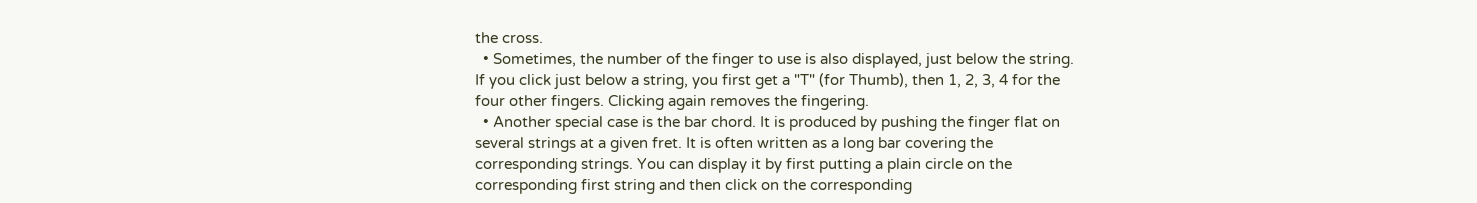the cross.
  • Sometimes, the number of the finger to use is also displayed, just below the string. If you click just below a string, you first get a "T" (for Thumb), then 1, 2, 3, 4 for the four other fingers. Clicking again removes the fingering.
  • Another special case is the bar chord. It is produced by pushing the finger flat on several strings at a given fret. It is often written as a long bar covering the corresponding strings. You can display it by first putting a plain circle on the corresponding first string and then click on the corresponding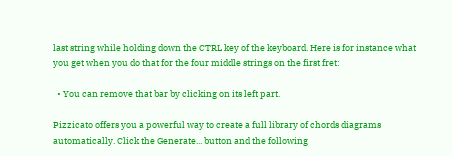last string while holding down the CTRL key of the keyboard. Here is for instance what you get when you do that for the four middle strings on the first fret:

  • You can remove that bar by clicking on its left part.

Pizzicato offers you a powerful way to create a full library of chords diagrams automatically. Click the Generate... button and the following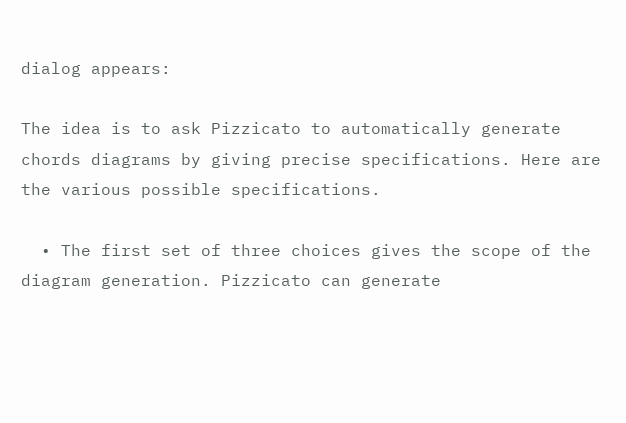dialog appears:

The idea is to ask Pizzicato to automatically generate chords diagrams by giving precise specifications. Here are the various possible specifications.

  • The first set of three choices gives the scope of the diagram generation. Pizzicato can generate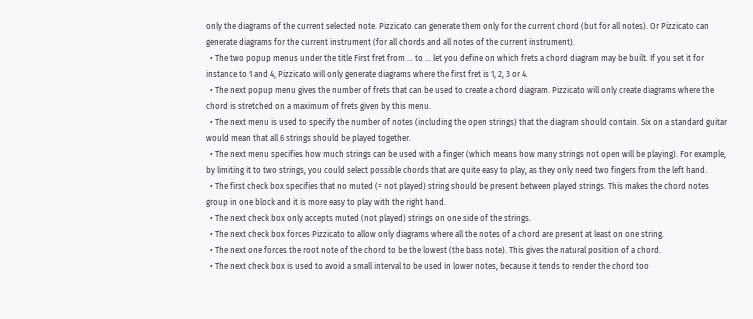only the diagrams of the current selected note. Pizzicato can generate them only for the current chord (but for all notes). Or Pizzicato can generate diagrams for the current instrument (for all chords and all notes of the current instrument).
  • The two popup menus under the title First fret from ... to ... let you define on which frets a chord diagram may be built. If you set it for instance to 1 and 4, Pizzicato will only generate diagrams where the first fret is 1, 2, 3 or 4.
  • The next popup menu gives the number of frets that can be used to create a chord diagram. Pizzicato will only create diagrams where the chord is stretched on a maximum of frets given by this menu.
  • The next menu is used to specify the number of notes (including the open strings) that the diagram should contain. Six on a standard guitar would mean that all 6 strings should be played together.
  • The next menu specifies how much strings can be used with a finger (which means how many strings not open will be playing). For example, by limiting it to two strings, you could select possible chords that are quite easy to play, as they only need two fingers from the left hand.
  • The first check box specifies that no muted (= not played) string should be present between played strings. This makes the chord notes group in one block and it is more easy to play with the right hand.
  • The next check box only accepts muted (not played) strings on one side of the strings.
  • The next check box forces Pizzicato to allow only diagrams where all the notes of a chord are present at least on one string.
  • The next one forces the root note of the chord to be the lowest (the bass note). This gives the natural position of a chord.
  • The next check box is used to avoid a small interval to be used in lower notes, because it tends to render the chord too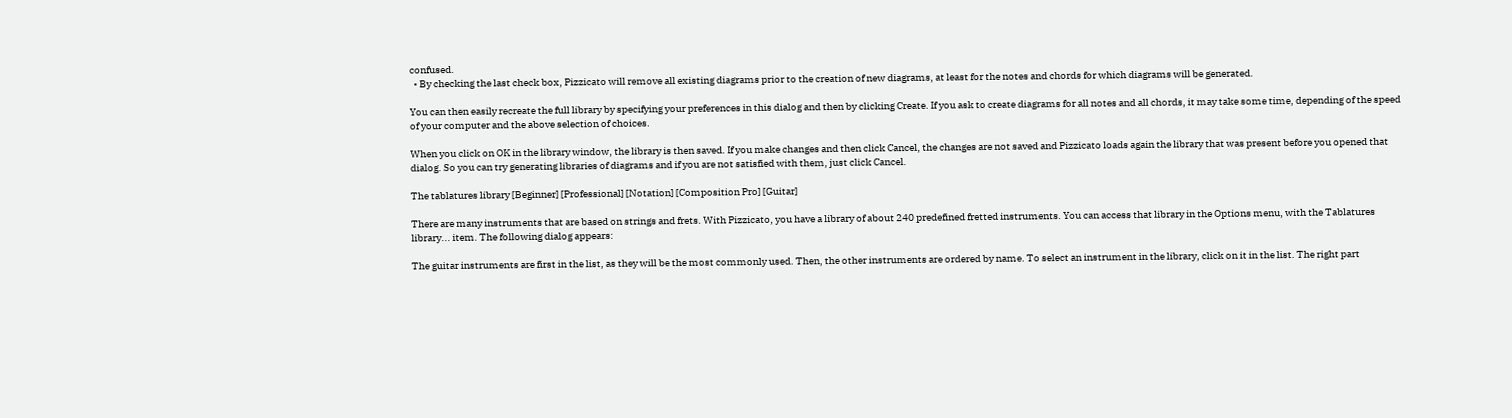confused.
  • By checking the last check box, Pizzicato will remove all existing diagrams prior to the creation of new diagrams, at least for the notes and chords for which diagrams will be generated.

You can then easily recreate the full library by specifying your preferences in this dialog and then by clicking Create. If you ask to create diagrams for all notes and all chords, it may take some time, depending of the speed of your computer and the above selection of choices.

When you click on OK in the library window, the library is then saved. If you make changes and then click Cancel, the changes are not saved and Pizzicato loads again the library that was present before you opened that dialog. So you can try generating libraries of diagrams and if you are not satisfied with them, just click Cancel.

The tablatures library [Beginner] [Professional] [Notation] [Composition Pro] [Guitar]

There are many instruments that are based on strings and frets. With Pizzicato, you have a library of about 240 predefined fretted instruments. You can access that library in the Options menu, with the Tablatures library... item. The following dialog appears:

The guitar instruments are first in the list, as they will be the most commonly used. Then, the other instruments are ordered by name. To select an instrument in the library, click on it in the list. The right part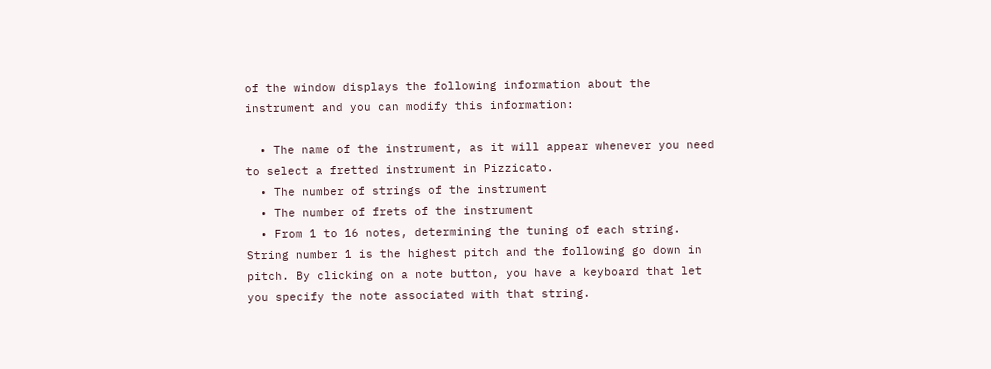of the window displays the following information about the instrument and you can modify this information:

  • The name of the instrument, as it will appear whenever you need to select a fretted instrument in Pizzicato.
  • The number of strings of the instrument
  • The number of frets of the instrument
  • From 1 to 16 notes, determining the tuning of each string. String number 1 is the highest pitch and the following go down in pitch. By clicking on a note button, you have a keyboard that let you specify the note associated with that string.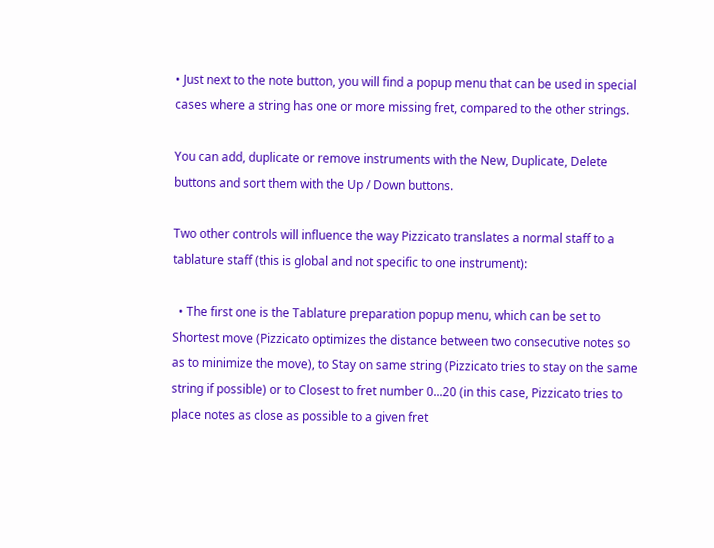• Just next to the note button, you will find a popup menu that can be used in special cases where a string has one or more missing fret, compared to the other strings.

You can add, duplicate or remove instruments with the New, Duplicate, Delete buttons and sort them with the Up / Down buttons.

Two other controls will influence the way Pizzicato translates a normal staff to a tablature staff (this is global and not specific to one instrument):

  • The first one is the Tablature preparation popup menu, which can be set to Shortest move (Pizzicato optimizes the distance between two consecutive notes so as to minimize the move), to Stay on same string (Pizzicato tries to stay on the same string if possible) or to Closest to fret number 0...20 (in this case, Pizzicato tries to place notes as close as possible to a given fret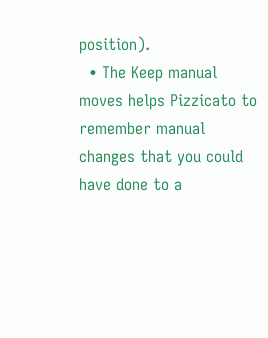position).
  • The Keep manual moves helps Pizzicato to remember manual changes that you could have done to a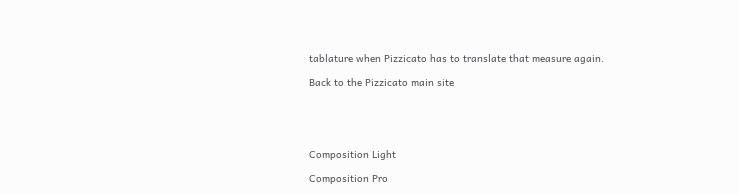tablature when Pizzicato has to translate that measure again.

Back to the Pizzicato main site





Composition Light

Composition Pro